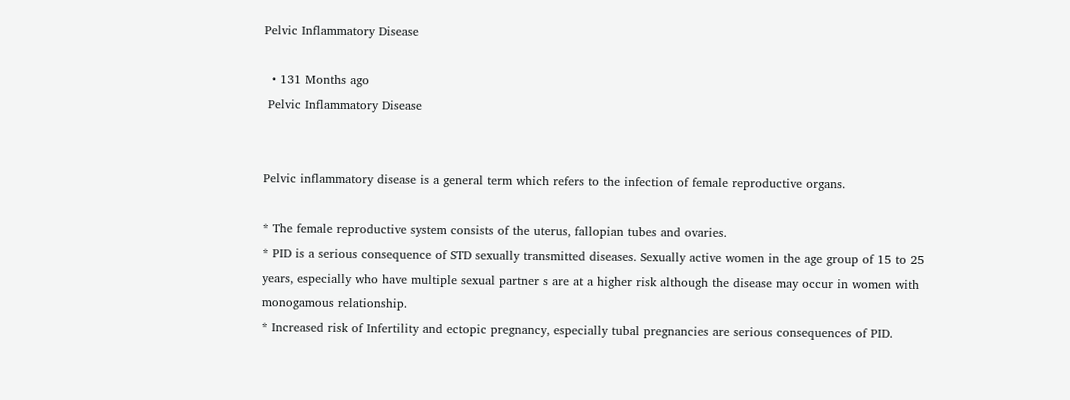Pelvic Inflammatory Disease

  • 131 Months ago
 Pelvic Inflammatory Disease


Pelvic inflammatory disease is a general term which refers to the infection of female reproductive organs.

* The female reproductive system consists of the uterus, fallopian tubes and ovaries.
* PID is a serious consequence of STD sexually transmitted diseases. Sexually active women in the age group of 15 to 25 years, especially who have multiple sexual partner s are at a higher risk although the disease may occur in women with monogamous relationship.
* Increased risk of Infertility and ectopic pregnancy, especially tubal pregnancies are serious consequences of PID.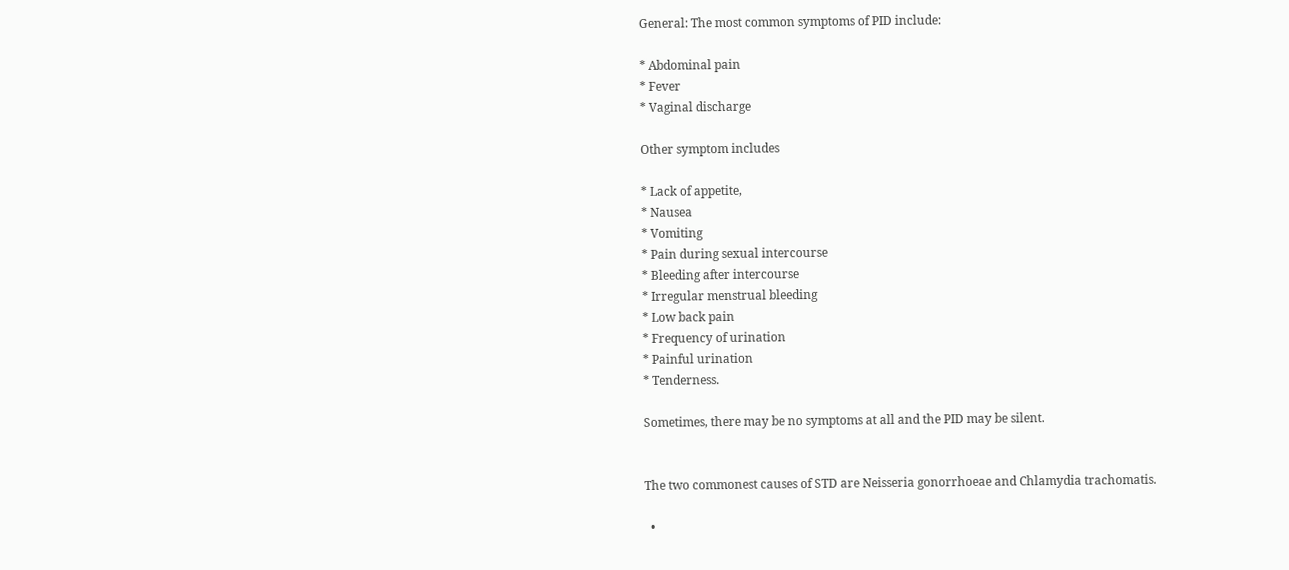General: The most common symptoms of PID include:

* Abdominal pain
* Fever
* Vaginal discharge

Other symptom includes

* Lack of appetite,
* Nausea
* Vomiting
* Pain during sexual intercourse
* Bleeding after intercourse
* Irregular menstrual bleeding
* Low back pain
* Frequency of urination
* Painful urination
* Tenderness.

Sometimes, there may be no symptoms at all and the PID may be silent.


The two commonest causes of STD are Neisseria gonorrhoeae and Chlamydia trachomatis.

  •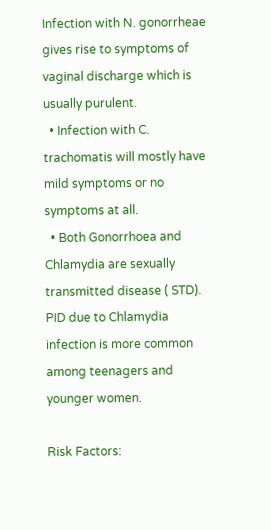Infection with N. gonorrheae gives rise to symptoms of vaginal discharge which is usually purulent.
  • Infection with C. trachomatis will mostly have mild symptoms or no symptoms at all.
  • Both Gonorrhoea and Chlamydia are sexually transmitted disease ( STD). PID due to Chlamydia infection is more common among teenagers and younger women.

Risk Factors: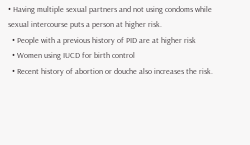• Having multiple sexual partners and not using condoms while sexual intercourse puts a person at higher risk.
  • People with a previous history of PID are at higher risk
  • Women using IUCD for birth control
  • Recent history of abortion or douche also increases the risk.